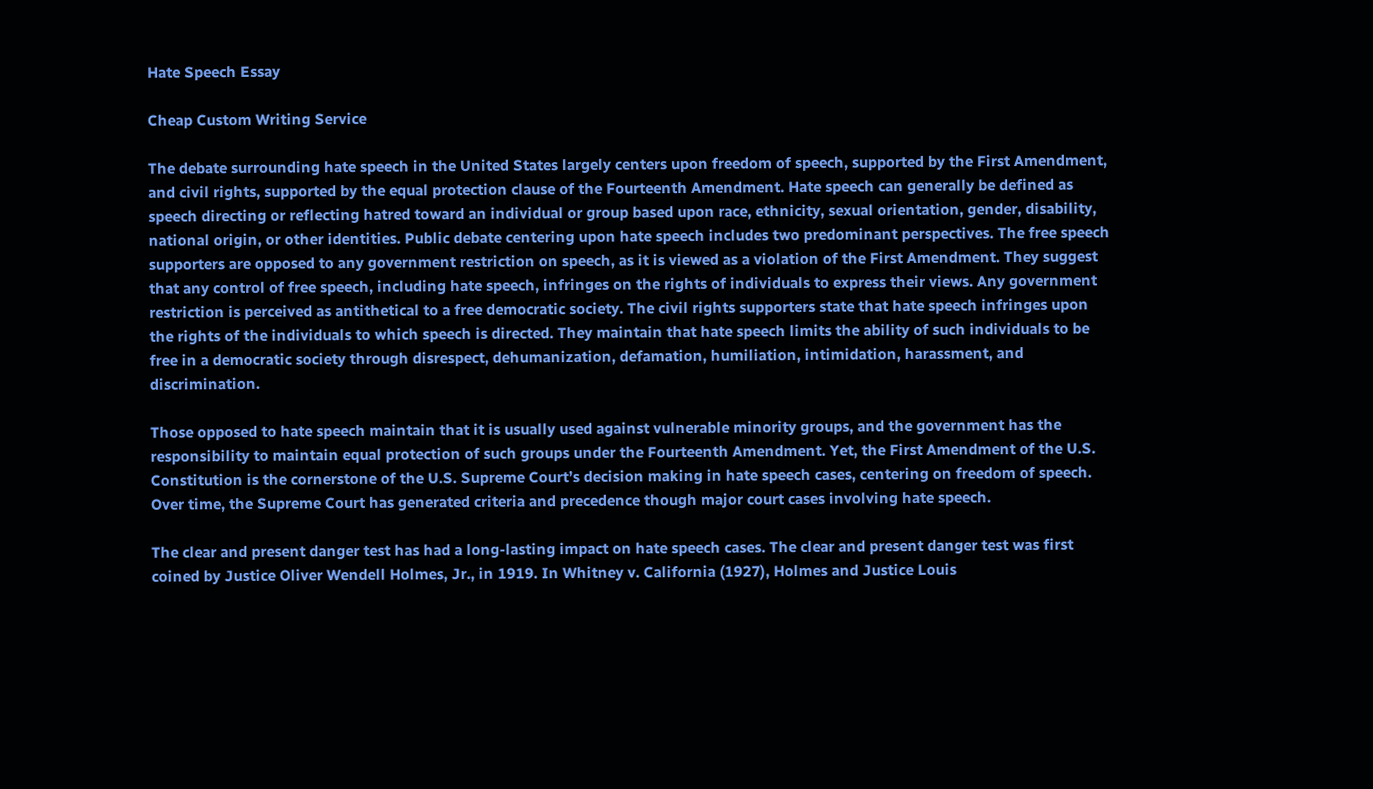Hate Speech Essay

Cheap Custom Writing Service

The debate surrounding hate speech in the United States largely centers upon freedom of speech, supported by the First Amendment, and civil rights, supported by the equal protection clause of the Fourteenth Amendment. Hate speech can generally be defined as speech directing or reflecting hatred toward an individual or group based upon race, ethnicity, sexual orientation, gender, disability, national origin, or other identities. Public debate centering upon hate speech includes two predominant perspectives. The free speech supporters are opposed to any government restriction on speech, as it is viewed as a violation of the First Amendment. They suggest that any control of free speech, including hate speech, infringes on the rights of individuals to express their views. Any government restriction is perceived as antithetical to a free democratic society. The civil rights supporters state that hate speech infringes upon the rights of the individuals to which speech is directed. They maintain that hate speech limits the ability of such individuals to be free in a democratic society through disrespect, dehumanization, defamation, humiliation, intimidation, harassment, and discrimination.

Those opposed to hate speech maintain that it is usually used against vulnerable minority groups, and the government has the responsibility to maintain equal protection of such groups under the Fourteenth Amendment. Yet, the First Amendment of the U.S. Constitution is the cornerstone of the U.S. Supreme Court’s decision making in hate speech cases, centering on freedom of speech. Over time, the Supreme Court has generated criteria and precedence though major court cases involving hate speech.

The clear and present danger test has had a long-lasting impact on hate speech cases. The clear and present danger test was first coined by Justice Oliver Wendell Holmes, Jr., in 1919. In Whitney v. California (1927), Holmes and Justice Louis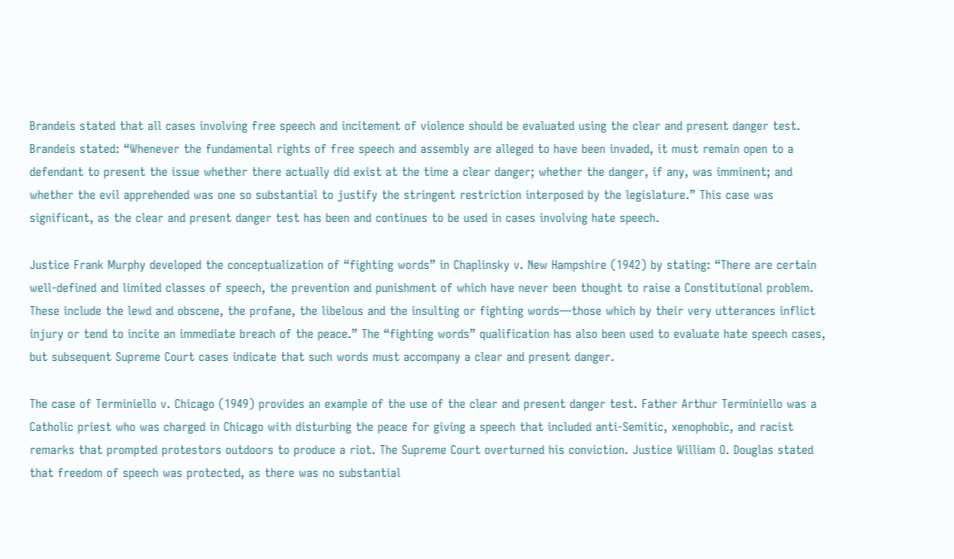Brandeis stated that all cases involving free speech and incitement of violence should be evaluated using the clear and present danger test. Brandeis stated: “Whenever the fundamental rights of free speech and assembly are alleged to have been invaded, it must remain open to a defendant to present the issue whether there actually did exist at the time a clear danger; whether the danger, if any, was imminent; and whether the evil apprehended was one so substantial to justify the stringent restriction interposed by the legislature.” This case was significant, as the clear and present danger test has been and continues to be used in cases involving hate speech.

Justice Frank Murphy developed the conceptualization of “fighting words” in Chaplinsky v. New Hampshire (1942) by stating: “There are certain well-defined and limited classes of speech, the prevention and punishment of which have never been thought to raise a Constitutional problem. These include the lewd and obscene, the profane, the libelous and the insulting or fighting words—those which by their very utterances inflict injury or tend to incite an immediate breach of the peace.” The “fighting words” qualification has also been used to evaluate hate speech cases, but subsequent Supreme Court cases indicate that such words must accompany a clear and present danger.

The case of Terminiello v. Chicago (1949) provides an example of the use of the clear and present danger test. Father Arthur Terminiello was a Catholic priest who was charged in Chicago with disturbing the peace for giving a speech that included anti-Semitic, xenophobic, and racist remarks that prompted protestors outdoors to produce a riot. The Supreme Court overturned his conviction. Justice William O. Douglas stated that freedom of speech was protected, as there was no substantial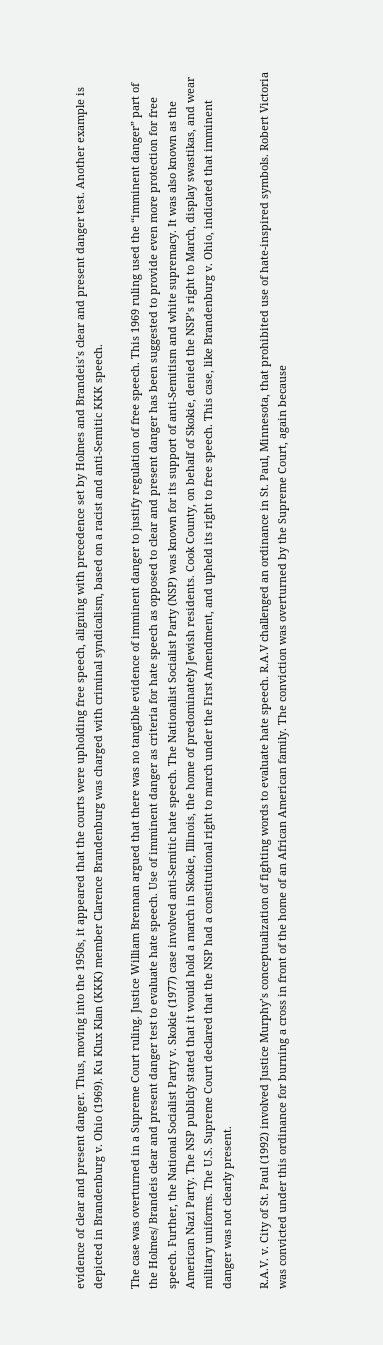evidence of clear and present danger. Thus, moving into the 1950s, it appeared that the courts were upholding free speech, aligning with precedence set by Holmes and Brandeis’s clear and present danger test. Another example is depicted in Brandenburg v. Ohio (1969). Ku Klux Klan (KKK) member Clarence Brandenburg was charged with criminal syndicalism, based on a racist and anti-Semitic KKK speech.

The case was overturned in a Supreme Court ruling. Justice William Brennan argued that there was no tangible evidence of imminent danger to justify regulation of free speech. This 1969 ruling used the “imminent danger” part of the Holmes/ Brandeis clear and present danger test to evaluate hate speech. Use of imminent danger as criteria for hate speech as opposed to clear and present danger has been suggested to provide even more protection for free speech. Further, the National Socialist Party v. Skokie (1977) case involved anti-Semitic hate speech. The Nationalist Socialist Party (NSP) was known for its support of anti-Semitism and white supremacy. It was also known as the American Nazi Party. The NSP publicly stated that it would hold a march in Skokie, Illinois, the home of predominately Jewish residents. Cook County, on behalf of Skokie, denied the NSP’s right to March, display swastikas, and wear military uniforms. The U.S. Supreme Court declared that the NSP had a constitutional right to march under the First Amendment, and upheld its right to free speech. This case, like Brandenburg v. Ohio, indicated that imminent danger was not clearly present.

R.A.V. v. City of St. Paul (1992) involved Justice Murphy’s conceptualization of fighting words to evaluate hate speech. R.A.V challenged an ordinance in St. Paul, Minnesota, that prohibited use of hate-inspired symbols. Robert Victoria was convicted under this ordinance for burning a cross in front of the home of an African American family. The conviction was overturned by the Supreme Court, again because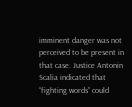imminent danger was not perceived to be present in that case. Justice Antonin Scalia indicated that “fighting words” could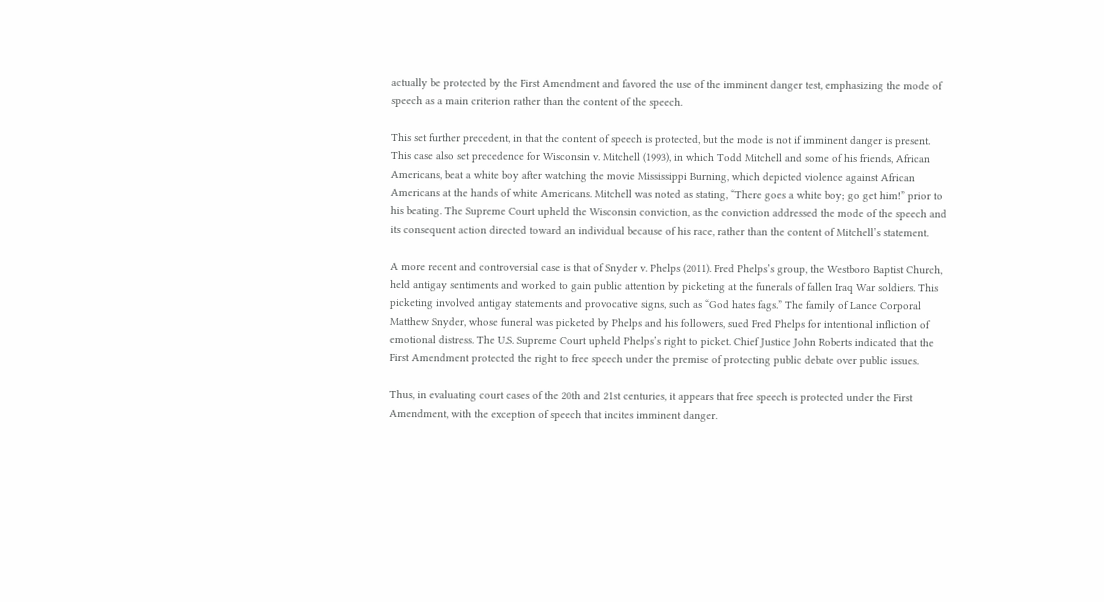actually be protected by the First Amendment and favored the use of the imminent danger test, emphasizing the mode of speech as a main criterion rather than the content of the speech.

This set further precedent, in that the content of speech is protected, but the mode is not if imminent danger is present. This case also set precedence for Wisconsin v. Mitchell (1993), in which Todd Mitchell and some of his friends, African Americans, beat a white boy after watching the movie Mississippi Burning, which depicted violence against African Americans at the hands of white Americans. Mitchell was noted as stating, “There goes a white boy; go get him!” prior to his beating. The Supreme Court upheld the Wisconsin conviction, as the conviction addressed the mode of the speech and its consequent action directed toward an individual because of his race, rather than the content of Mitchell’s statement.

A more recent and controversial case is that of Snyder v. Phelps (2011). Fred Phelps’s group, the Westboro Baptist Church, held antigay sentiments and worked to gain public attention by picketing at the funerals of fallen Iraq War soldiers. This picketing involved antigay statements and provocative signs, such as “God hates fags.” The family of Lance Corporal Matthew Snyder, whose funeral was picketed by Phelps and his followers, sued Fred Phelps for intentional infliction of emotional distress. The U.S. Supreme Court upheld Phelps’s right to picket. Chief Justice John Roberts indicated that the First Amendment protected the right to free speech under the premise of protecting public debate over public issues.

Thus, in evaluating court cases of the 20th and 21st centuries, it appears that free speech is protected under the First Amendment, with the exception of speech that incites imminent danger.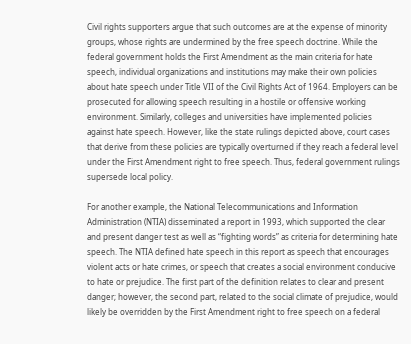Civil rights supporters argue that such outcomes are at the expense of minority groups, whose rights are undermined by the free speech doctrine. While the federal government holds the First Amendment as the main criteria for hate speech, individual organizations and institutions may make their own policies about hate speech under Title VII of the Civil Rights Act of 1964. Employers can be prosecuted for allowing speech resulting in a hostile or offensive working environment. Similarly, colleges and universities have implemented policies against hate speech. However, like the state rulings depicted above, court cases that derive from these policies are typically overturned if they reach a federal level under the First Amendment right to free speech. Thus, federal government rulings supersede local policy.

For another example, the National Telecommunications and Information Administration (NTIA) disseminated a report in 1993, which supported the clear and present danger test as well as “fighting words” as criteria for determining hate speech. The NTIA defined hate speech in this report as speech that encourages violent acts or hate crimes, or speech that creates a social environment conducive to hate or prejudice. The first part of the definition relates to clear and present danger; however, the second part, related to the social climate of prejudice, would likely be overridden by the First Amendment right to free speech on a federal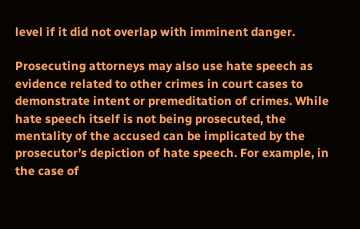level if it did not overlap with imminent danger.

Prosecuting attorneys may also use hate speech as evidence related to other crimes in court cases to demonstrate intent or premeditation of crimes. While hate speech itself is not being prosecuted, the mentality of the accused can be implicated by the prosecutor’s depiction of hate speech. For example, in the case of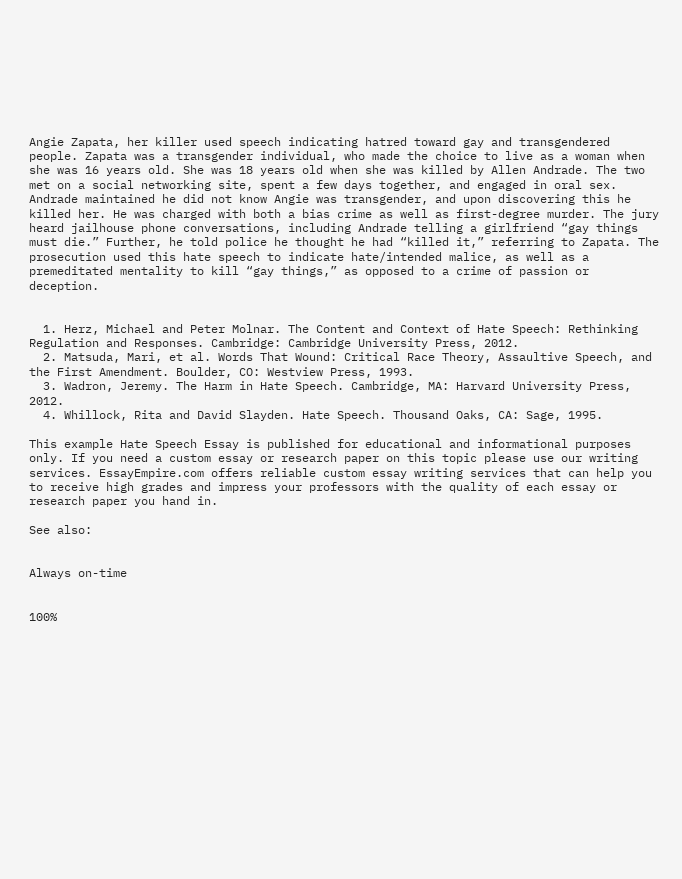Angie Zapata, her killer used speech indicating hatred toward gay and transgendered people. Zapata was a transgender individual, who made the choice to live as a woman when she was 16 years old. She was 18 years old when she was killed by Allen Andrade. The two met on a social networking site, spent a few days together, and engaged in oral sex. Andrade maintained he did not know Angie was transgender, and upon discovering this he killed her. He was charged with both a bias crime as well as first-degree murder. The jury heard jailhouse phone conversations, including Andrade telling a girlfriend “gay things must die.” Further, he told police he thought he had “killed it,” referring to Zapata. The prosecution used this hate speech to indicate hate/intended malice, as well as a premeditated mentality to kill “gay things,” as opposed to a crime of passion or deception.


  1. Herz, Michael and Peter Molnar. The Content and Context of Hate Speech: Rethinking Regulation and Responses. Cambridge: Cambridge University Press, 2012.
  2. Matsuda, Mari, et al. Words That Wound: Critical Race Theory, Assaultive Speech, and the First Amendment. Boulder, CO: Westview Press, 1993.
  3. Wadron, Jeremy. The Harm in Hate Speech. Cambridge, MA: Harvard University Press, 2012.
  4. Whillock, Rita and David Slayden. Hate Speech. Thousand Oaks, CA: Sage, 1995.

This example Hate Speech Essay is published for educational and informational purposes only. If you need a custom essay or research paper on this topic please use our writing services. EssayEmpire.com offers reliable custom essay writing services that can help you to receive high grades and impress your professors with the quality of each essay or research paper you hand in.

See also:


Always on-time


100%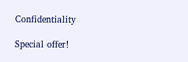Confidentiality

Special offer!